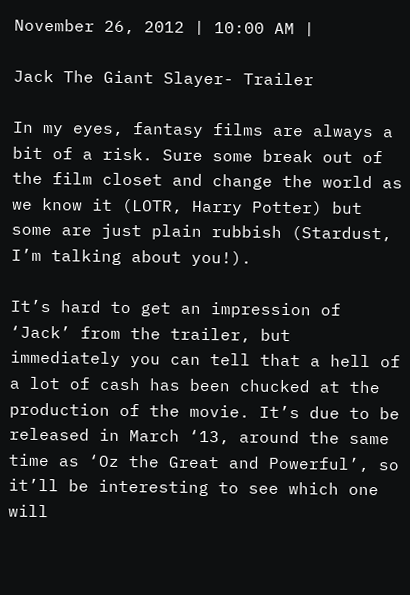November 26, 2012 | 10:00 AM |

Jack The Giant Slayer- Trailer

In my eyes, fantasy films are always a bit of a risk. Sure some break out of the film closet and change the world as we know it (LOTR, Harry Potter) but some are just plain rubbish (Stardust, I’m talking about you!).

It’s hard to get an impression of ‘Jack’ from the trailer, but immediately you can tell that a hell of a lot of cash has been chucked at the production of the movie. It’s due to be released in March ‘13, around the same time as ‘Oz the Great and Powerful’, so it’ll be interesting to see which one will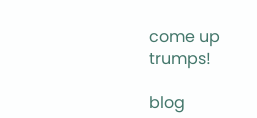come up trumps!

blog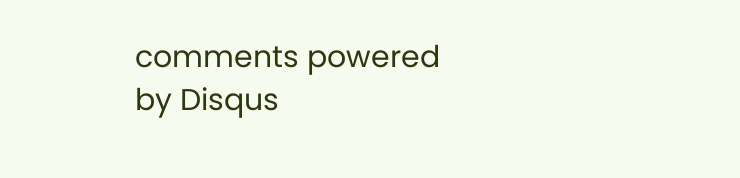comments powered by Disqus